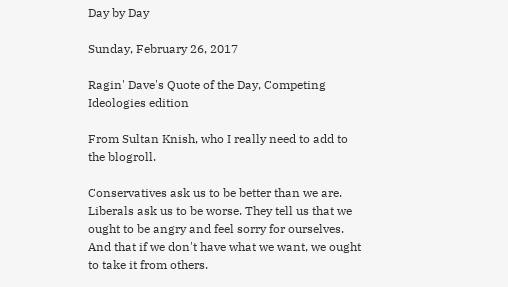Day by Day

Sunday, February 26, 2017

Ragin' Dave's Quote of the Day, Competing Ideologies edition

From Sultan Knish, who I really need to add to the blogroll.

Conservatives ask us to be better than we are. Liberals ask us to be worse. They tell us that we ought to be angry and feel sorry for ourselves. And that if we don't have what we want, we ought to take it from others.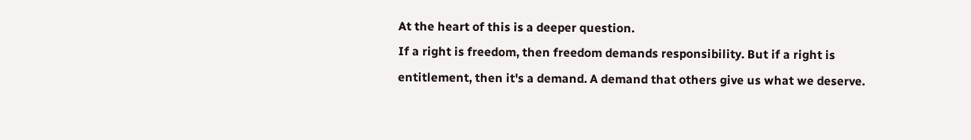At the heart of this is a deeper question.
If a right is freedom, then freedom demands responsibility. But if a right is entitlement, then it's a demand. A demand that others give us what we deserve.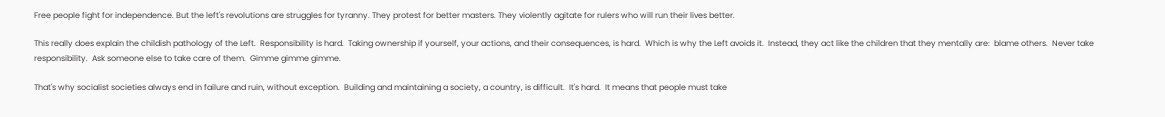Free people fight for independence. But the left's revolutions are struggles for tyranny. They protest for better masters. They violently agitate for rulers who will run their lives better.

This really does explain the childish pathology of the Left.  Responsibility is hard.  Taking ownership if yourself, your actions, and their consequences, is hard.  Which is why the Left avoids it.  Instead, they act like the children that they mentally are:  blame others.  Never take responsibility.  Ask someone else to take care of them.  Gimme gimme gimme.

That's why socialist societies always end in failure and ruin, without exception.  Building and maintaining a society, a country, is difficult.  It's hard.  It means that people must take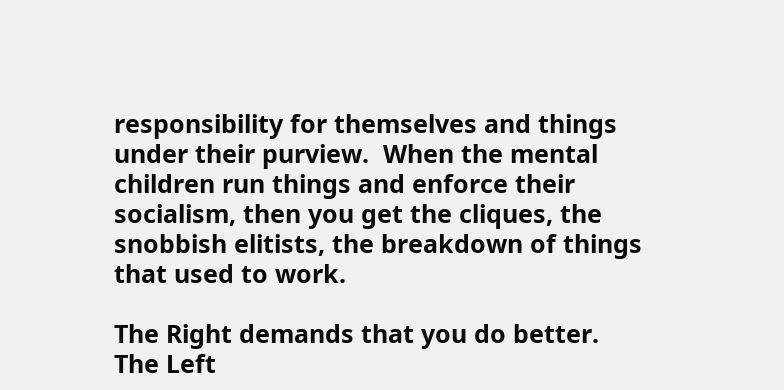responsibility for themselves and things under their purview.  When the mental children run things and enforce their socialism, then you get the cliques, the snobbish elitists, the breakdown of things that used to work.

The Right demands that you do better.  The Left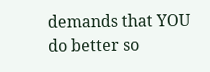demands that YOU do better so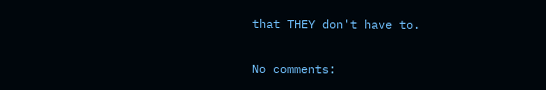that THEY don't have to.

No comments: